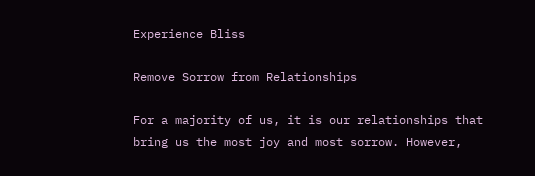Experience Bliss

Remove Sorrow from Relationships

For a majority of us, it is our relationships that bring us the most joy and most sorrow. However,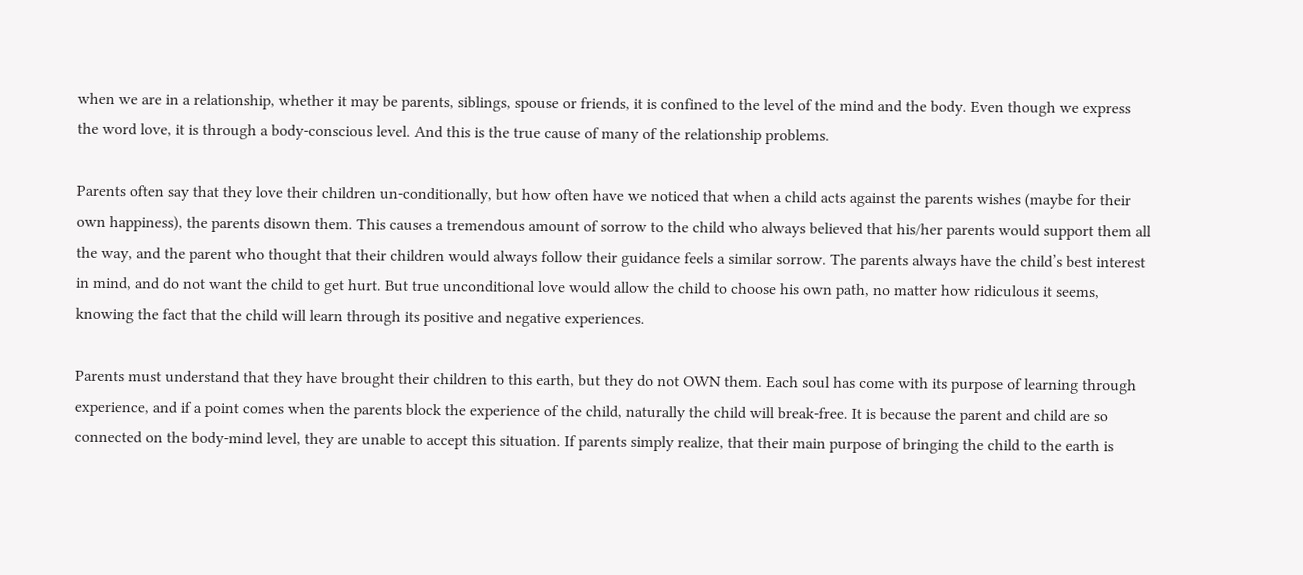when we are in a relationship, whether it may be parents, siblings, spouse or friends, it is confined to the level of the mind and the body. Even though we express the word love, it is through a body-conscious level. And this is the true cause of many of the relationship problems.

Parents often say that they love their children un-conditionally, but how often have we noticed that when a child acts against the parents wishes (maybe for their own happiness), the parents disown them. This causes a tremendous amount of sorrow to the child who always believed that his/her parents would support them all the way, and the parent who thought that their children would always follow their guidance feels a similar sorrow. The parents always have the child’s best interest in mind, and do not want the child to get hurt. But true unconditional love would allow the child to choose his own path, no matter how ridiculous it seems, knowing the fact that the child will learn through its positive and negative experiences.

Parents must understand that they have brought their children to this earth, but they do not OWN them. Each soul has come with its purpose of learning through experience, and if a point comes when the parents block the experience of the child, naturally the child will break-free. It is because the parent and child are so connected on the body-mind level, they are unable to accept this situation. If parents simply realize, that their main purpose of bringing the child to the earth is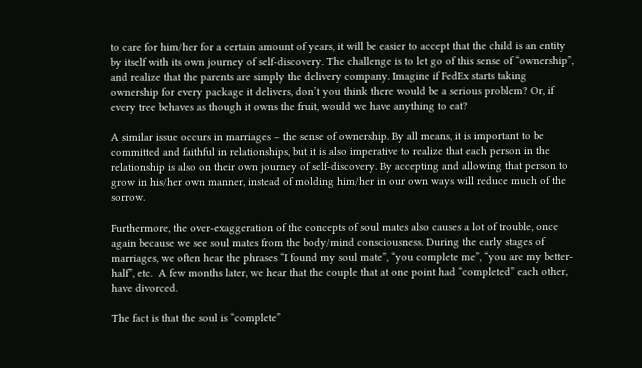to care for him/her for a certain amount of years, it will be easier to accept that the child is an entity by itself with its own journey of self-discovery. The challenge is to let go of this sense of “ownership”, and realize that the parents are simply the delivery company. Imagine if FedEx starts taking ownership for every package it delivers, don’t you think there would be a serious problem? Or, if every tree behaves as though it owns the fruit, would we have anything to eat?

A similar issue occurs in marriages – the sense of ownership. By all means, it is important to be committed and faithful in relationships, but it is also imperative to realize that each person in the relationship is also on their own journey of self-discovery. By accepting and allowing that person to grow in his/her own manner, instead of molding him/her in our own ways will reduce much of the sorrow.

Furthermore, the over-exaggeration of the concepts of soul mates also causes a lot of trouble, once again because we see soul mates from the body/mind consciousness. During the early stages of marriages, we often hear the phrases “I found my soul mate”, “you complete me”, “you are my better-half”, etc.  A few months later, we hear that the couple that at one point had “completed” each other, have divorced.

The fact is that the soul is “complete”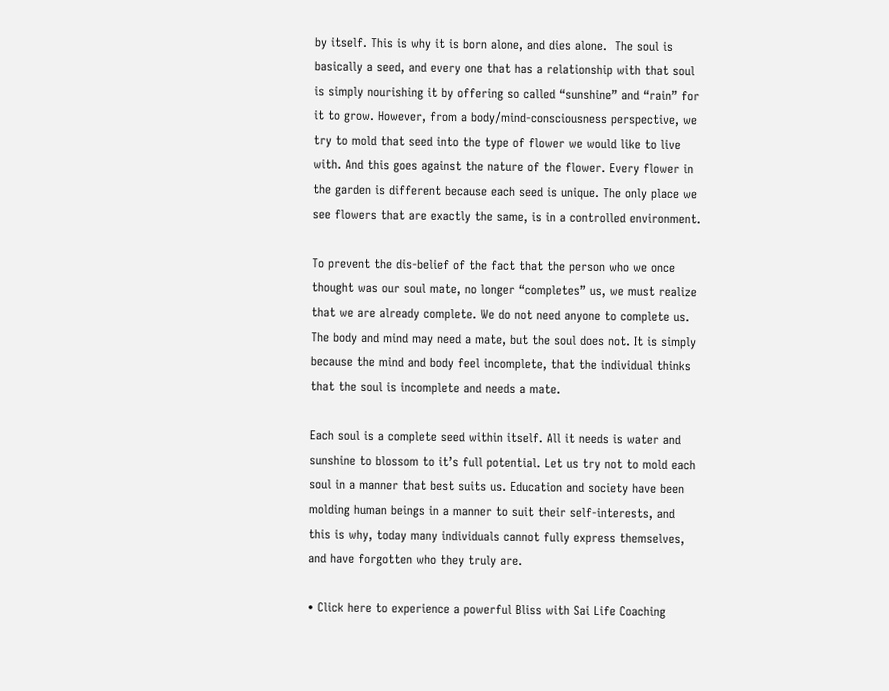by itself. This is why it is born alone, and dies alone.  The soul is basically a seed, and every one that has a relationship with that soul is simply nourishing it by offering so called “sunshine” and “rain” for it to grow. However, from a body/mind-consciousness perspective, we try to mold that seed into the type of flower we would like to live with. And this goes against the nature of the flower. Every flower in the garden is different because each seed is unique. The only place we see flowers that are exactly the same, is in a controlled environment.

To prevent the dis-belief of the fact that the person who we once thought was our soul mate, no longer “completes” us, we must realize that we are already complete. We do not need anyone to complete us. The body and mind may need a mate, but the soul does not. It is simply because the mind and body feel incomplete, that the individual thinks that the soul is incomplete and needs a mate.

Each soul is a complete seed within itself. All it needs is water and sunshine to blossom to it’s full potential. Let us try not to mold each soul in a manner that best suits us. Education and society have been molding human beings in a manner to suit their self-interests, and this is why, today many individuals cannot fully express themselves, and have forgotten who they truly are.

• Click here to experience a powerful Bliss with Sai Life Coaching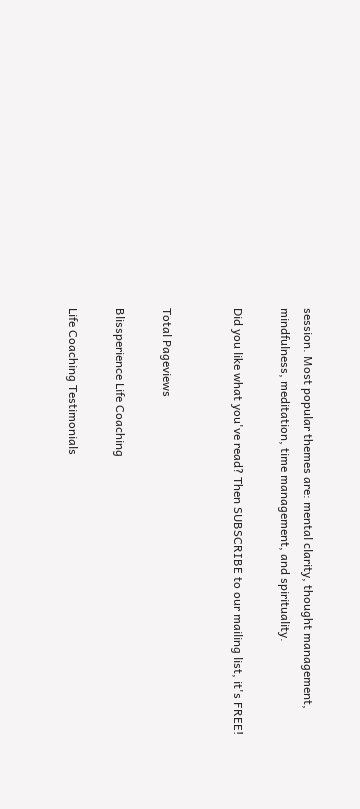session. Most popular themes are: mental clarity, thought management, mindfulness, meditation, time management, and spirituality.

Did you like what you've read? Then SUBSCRIBE to our mailing list, it's FREE!


Total Pageviews

Blissperience Life Coaching

Life Coaching Testimonials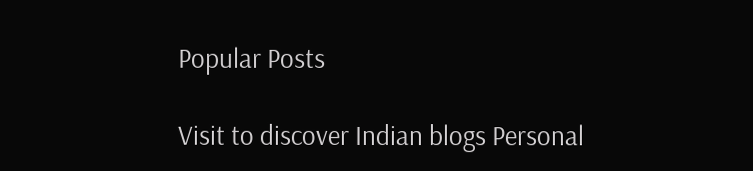Popular Posts

Visit to discover Indian blogs Personal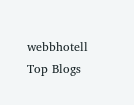webbhotell Top Blogs